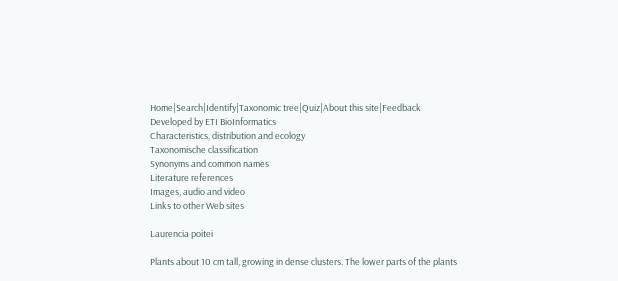Home|Search|Identify|Taxonomic tree|Quiz|About this site|Feedback
Developed by ETI BioInformatics
Characteristics, distribution and ecology
Taxonomische classification
Synonyms and common names
Literature references
Images, audio and video
Links to other Web sites

Laurencia poitei

Plants about 10 cm tall, growing in dense clusters. The lower parts of the plants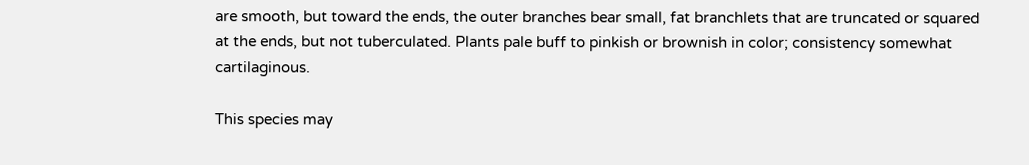are smooth, but toward the ends, the outer branches bear small, fat branchlets that are truncated or squared at the ends, but not tuberculated. Plants pale buff to pinkish or brownish in color; consistency somewhat cartilaginous.

This species may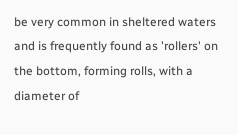be very common in sheltered waters and is frequently found as 'rollers' on the bottom, forming rolls, with a diameter of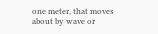one meter, that moves about by wave or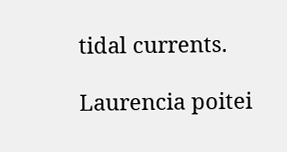tidal currents.

Laurencia poitei